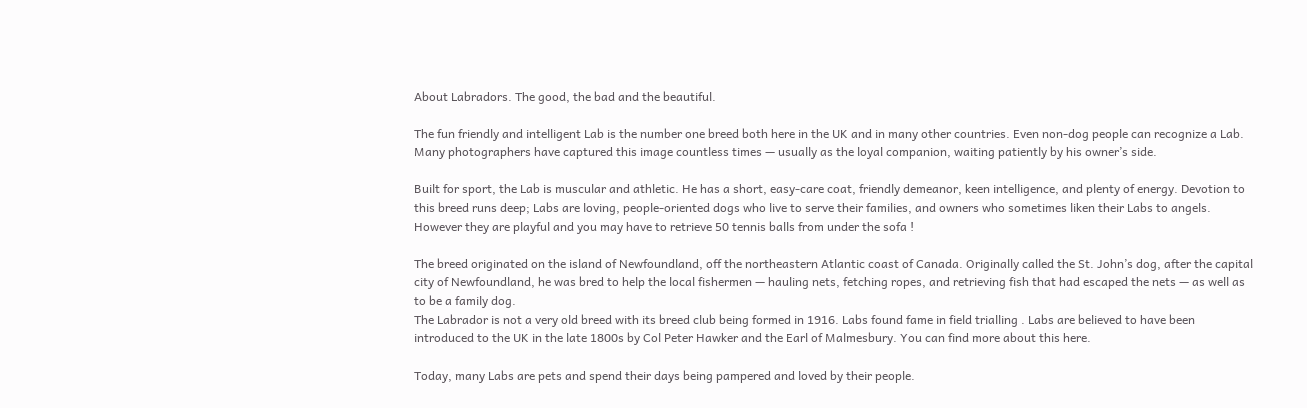About Labradors. The good, the bad and the beautiful.

The fun friendly and intelligent Lab is the number one breed both here in the UK and in many other countries. Even non-dog people can recognize a Lab. Many photographers have captured this image countless times — usually as the loyal companion, waiting patiently by his owner’s side.

Built for sport, the Lab is muscular and athletic. He has a short, easy-care coat, friendly demeanor, keen intelligence, and plenty of energy. Devotion to this breed runs deep; Labs are loving, people-oriented dogs who live to serve their families, and owners who sometimes liken their Labs to angels. However they are playful and you may have to retrieve 50 tennis balls from under the sofa !

The breed originated on the island of Newfoundland, off the northeastern Atlantic coast of Canada. Originally called the St. John’s dog, after the capital city of Newfoundland, he was bred to help the local fishermen — hauling nets, fetching ropes, and retrieving fish that had escaped the nets — as well as to be a family dog.
The Labrador is not a very old breed with its breed club being formed in 1916. Labs found fame in field trialling . Labs are believed to have been introduced to the UK in the late 1800s by Col Peter Hawker and the Earl of Malmesbury. You can find more about this here.

Today, many Labs are pets and spend their days being pampered and loved by their people.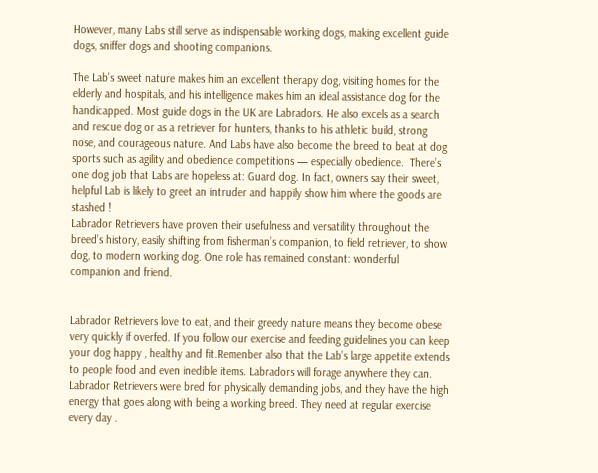However, many Labs still serve as indispensable working dogs, making excellent guide dogs, sniffer dogs and shooting companions.

The Lab’s sweet nature makes him an excellent therapy dog, visiting homes for the elderly and hospitals, and his intelligence makes him an ideal assistance dog for the handicapped. Most guide dogs in the UK are Labradors. He also excels as a search and rescue dog or as a retriever for hunters, thanks to his athletic build, strong nose, and courageous nature. And Labs have also become the breed to beat at dog sports such as agility and obedience competitions — especially obedience.  There’s one dog job that Labs are hopeless at: Guard dog. In fact, owners say their sweet, helpful Lab is likely to greet an intruder and happily show him where the goods are stashed !
Labrador Retrievers have proven their usefulness and versatility throughout the breed’s history, easily shifting from fisherman’s companion, to field retriever, to show dog, to modern working dog. One role has remained constant: wonderful companion and friend.


Labrador Retrievers love to eat, and their greedy nature means they become obese very quickly if overfed. If you follow our exercise and feeding guidelines you can keep your dog happy , healthy and fit.Remenber also that the Lab’s large appetite extends to people food and even inedible items. Labradors will forage anywhere they can.
Labrador Retrievers were bred for physically demanding jobs, and they have the high energy that goes along with being a working breed. They need at regular exercise every day .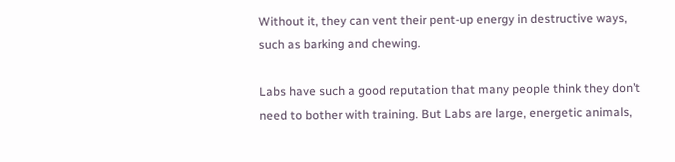Without it, they can vent their pent-up energy in destructive ways, such as barking and chewing.

Labs have such a good reputation that many people think they don’t need to bother with training. But Labs are large, energetic animals,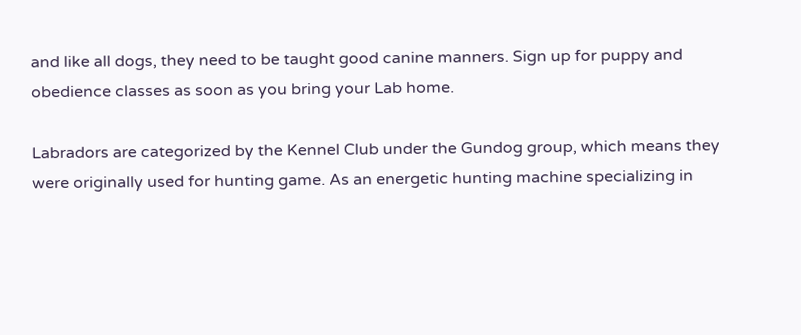and like all dogs, they need to be taught good canine manners. Sign up for puppy and obedience classes as soon as you bring your Lab home.

Labradors are categorized by the Kennel Club under the Gundog group, which means they were originally used for hunting game. As an energetic hunting machine specializing in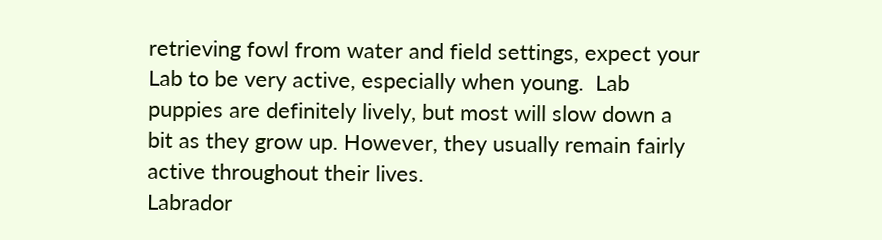retrieving fowl from water and field settings, expect your Lab to be very active, especially when young.  Lab puppies are definitely lively, but most will slow down a bit as they grow up. However, they usually remain fairly active throughout their lives.
Labrador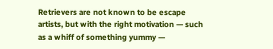Retrievers are not known to be escape artists, but with the right motivation — such as a whiff of something yummy —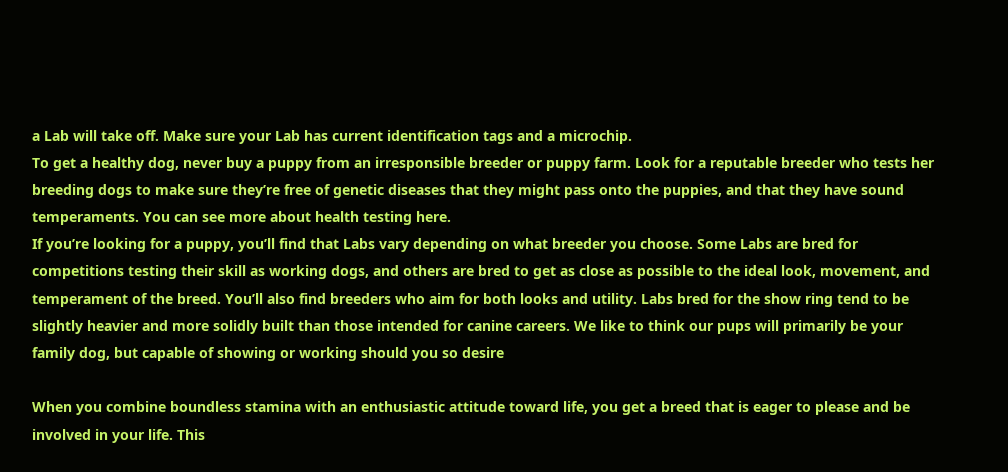a Lab will take off. Make sure your Lab has current identification tags and a microchip.
To get a healthy dog, never buy a puppy from an irresponsible breeder or puppy farm. Look for a reputable breeder who tests her breeding dogs to make sure they’re free of genetic diseases that they might pass onto the puppies, and that they have sound temperaments. You can see more about health testing here.
If you’re looking for a puppy, you’ll find that Labs vary depending on what breeder you choose. Some Labs are bred for competitions testing their skill as working dogs, and others are bred to get as close as possible to the ideal look, movement, and temperament of the breed. You’ll also find breeders who aim for both looks and utility. Labs bred for the show ring tend to be slightly heavier and more solidly built than those intended for canine careers. We like to think our pups will primarily be your family dog, but capable of showing or working should you so desire

When you combine boundless stamina with an enthusiastic attitude toward life, you get a breed that is eager to please and be involved in your life. This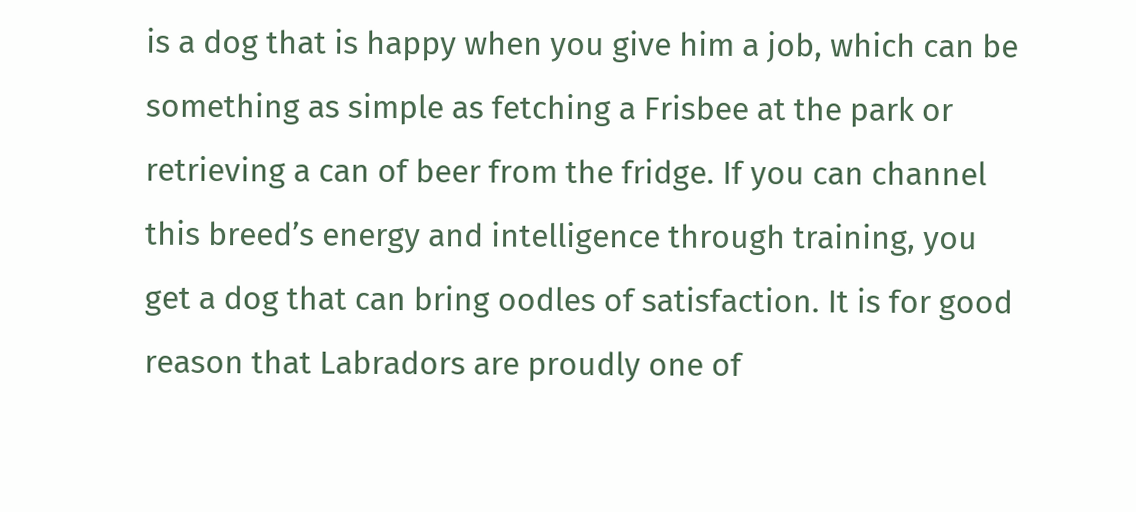is a dog that is happy when you give him a job, which can be something as simple as fetching a Frisbee at the park or retrieving a can of beer from the fridge. If you can channel this breed’s energy and intelligence through training, you get a dog that can bring oodles of satisfaction. It is for good reason that Labradors are proudly one of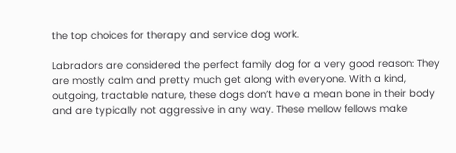the top choices for therapy and service dog work.

Labradors are considered the perfect family dog for a very good reason: They are mostly calm and pretty much get along with everyone. With a kind, outgoing, tractable nature, these dogs don’t have a mean bone in their body and are typically not aggressive in any way. These mellow fellows make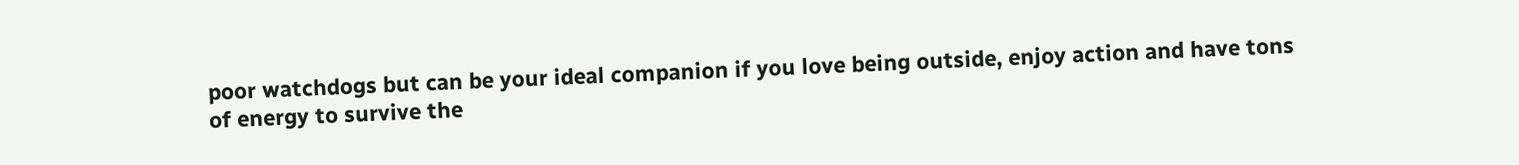poor watchdogs but can be your ideal companion if you love being outside, enjoy action and have tons of energy to survive the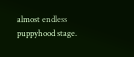almost endless puppyhood stage.